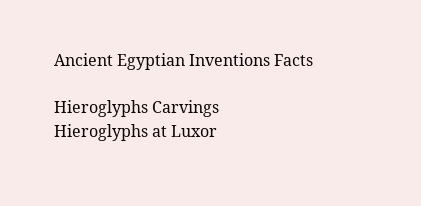Ancient Egyptian Inventions Facts

Hieroglyphs Carvings
Hieroglyphs at Luxor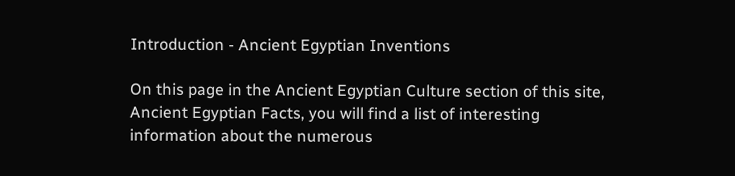Introduction - Ancient Egyptian Inventions

On this page in the Ancient Egyptian Culture section of this site, Ancient Egyptian Facts, you will find a list of interesting information about the numerous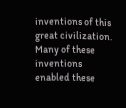inventions of this great civilization. Many of these inventions enabled these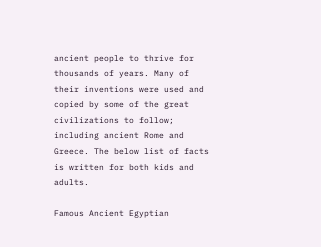ancient people to thrive for thousands of years. Many of their inventions were used and copied by some of the great civilizations to follow; including ancient Rome and Greece. The below list of facts is written for both kids and adults.

Famous Ancient Egyptian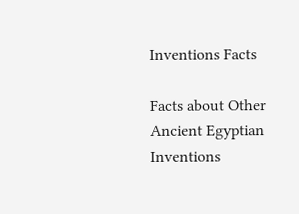Inventions Facts

Facts about Other Ancient Egyptian Inventions